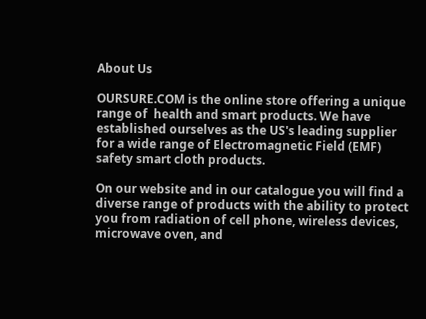About Us

OURSURE.COM is the online store offering a unique range of  health and smart products. We have established ourselves as the US's leading supplier for a wide range of Electromagnetic Field (EMF) safety smart cloth products.

On our website and in our catalogue you will find a diverse range of products with the ability to protect you from radiation of cell phone, wireless devices, microwave oven, and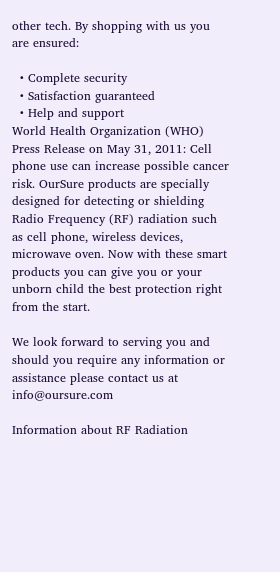other tech. By shopping with us you are ensured:

  • Complete security
  • Satisfaction guaranteed
  • Help and support
World Health Organization (WHO) Press Release on May 31, 2011: Cell phone use can increase possible cancer risk. OurSure products are specially designed for detecting or shielding Radio Frequency (RF) radiation such as cell phone, wireless devices, microwave oven. Now with these smart products you can give you or your unborn child the best protection right from the start.

We look forward to serving you and should you require any information or assistance please contact us at info@oursure.com

Information about RF Radiation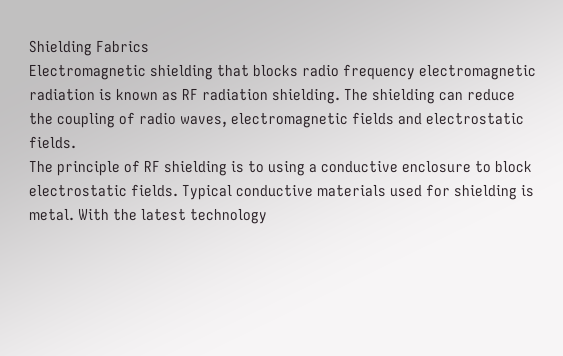Shielding Fabrics
Electromagnetic shielding that blocks radio frequency electromagnetic radiation is known as RF radiation shielding. The shielding can reduce the coupling of radio waves, electromagnetic fields and electrostatic fields.
The principle of RF shielding is to using a conductive enclosure to block electrostatic fields. Typical conductive materials used for shielding is metal. With the latest technology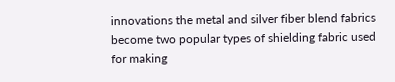innovations the metal and silver fiber blend fabrics become two popular types of shielding fabric used for making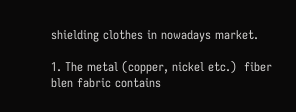shielding clothes in nowadays market.

1. The metal (copper, nickel etc.)  fiber blen fabric contains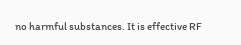no harmful substances. It is effective RF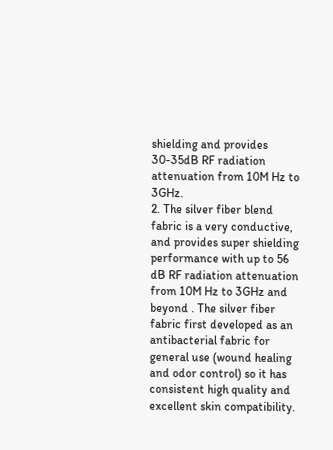shielding and provides 30-35dB RF radiation attenuation from 10M Hz to 3GHz.
2. The silver fiber blend fabric is a very conductive, and provides super shielding performance with up to 56 dB RF radiation attenuation from 10M Hz to 3GHz and beyond . The silver fiber fabric first developed as an antibacterial fabric for general use (wound healing and odor control) so it has consistent high quality and excellent skin compatibility.